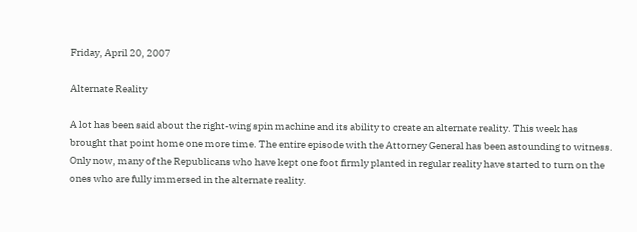Friday, April 20, 2007

Alternate Reality

A lot has been said about the right-wing spin machine and its ability to create an alternate reality. This week has brought that point home one more time. The entire episode with the Attorney General has been astounding to witness. Only now, many of the Republicans who have kept one foot firmly planted in regular reality have started to turn on the ones who are fully immersed in the alternate reality.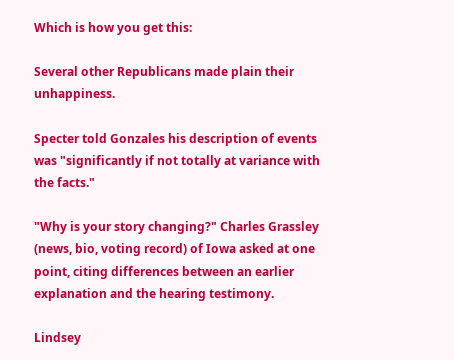Which is how you get this:

Several other Republicans made plain their unhappiness.

Specter told Gonzales his description of events was "significantly if not totally at variance with the facts."

"Why is your story changing?" Charles Grassley (news, bio, voting record) of Iowa asked at one point, citing differences between an earlier explanation and the hearing testimony.

Lindsey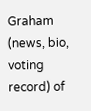Graham (news, bio, voting record) of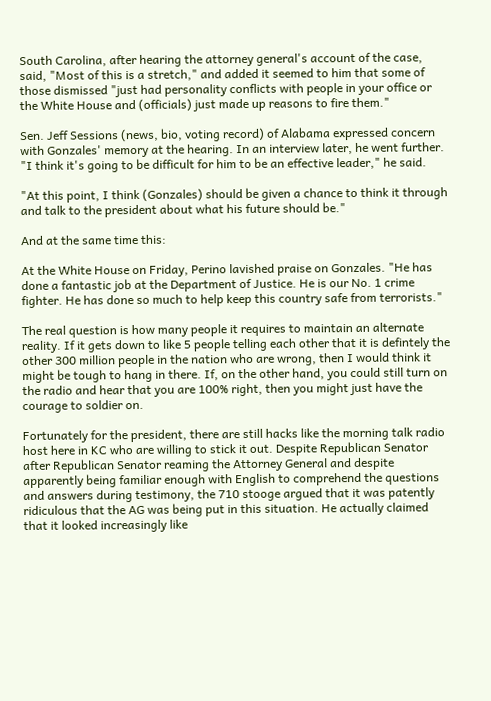South Carolina, after hearing the attorney general's account of the case, said, "Most of this is a stretch," and added it seemed to him that some of those dismissed "just had personality conflicts with people in your office or the White House and (officials) just made up reasons to fire them."

Sen. Jeff Sessions (news, bio, voting record) of Alabama expressed concern with Gonzales' memory at the hearing. In an interview later, he went further. "I think it's going to be difficult for him to be an effective leader," he said.

"At this point, I think (Gonzales) should be given a chance to think it through and talk to the president about what his future should be."

And at the same time this:

At the White House on Friday, Perino lavished praise on Gonzales. "He has done a fantastic job at the Department of Justice. He is our No. 1 crime fighter. He has done so much to help keep this country safe from terrorists."

The real question is how many people it requires to maintain an alternate reality. If it gets down to like 5 people telling each other that it is defintely the other 300 million people in the nation who are wrong, then I would think it might be tough to hang in there. If, on the other hand, you could still turn on the radio and hear that you are 100% right, then you might just have the courage to soldier on.

Fortunately for the president, there are still hacks like the morning talk radio host here in KC who are willing to stick it out. Despite Republican Senator after Republican Senator reaming the Attorney General and despite apparently being familiar enough with English to comprehend the questions and answers during testimony, the 710 stooge argued that it was patently ridiculous that the AG was being put in this situation. He actually claimed that it looked increasingly like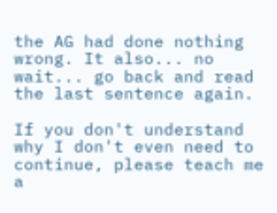the AG had done nothing wrong. It also... no wait... go back and read the last sentence again.

If you don't understand why I don't even need to continue, please teach me a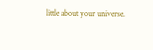little about your universe.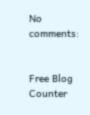No comments:


Free Blog Counter